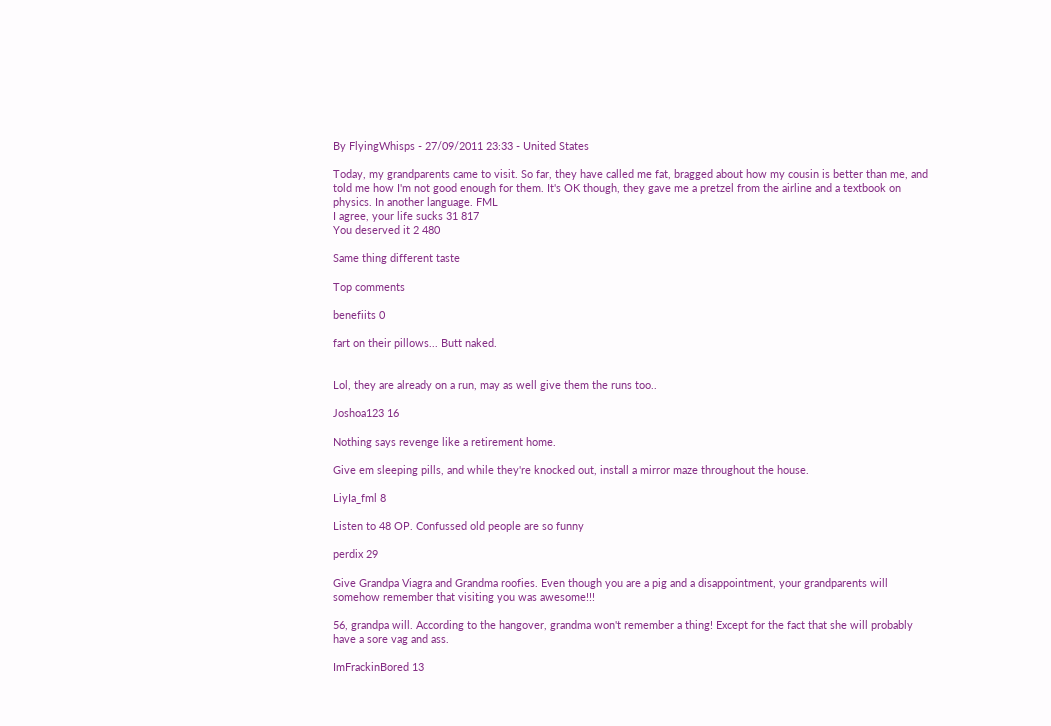By FlyingWhisps - 27/09/2011 23:33 - United States

Today, my grandparents came to visit. So far, they have called me fat, bragged about how my cousin is better than me, and told me how I'm not good enough for them. It's OK though, they gave me a pretzel from the airline and a textbook on physics. In another language. FML
I agree, your life sucks 31 817
You deserved it 2 480

Same thing different taste

Top comments

benefiits 0

fart on their pillows... Butt naked.


Lol, they are already on a run, may as well give them the runs too..

Joshoa123 16

Nothing says revenge like a retirement home.

Give em sleeping pills, and while they're knocked out, install a mirror maze throughout the house.

LiyIa_fml 8

Listen to 48 OP. Confussed old people are so funny

perdix 29

Give Grandpa Viagra and Grandma roofies. Even though you are a pig and a disappointment, your grandparents will somehow remember that visiting you was awesome!!!

56, grandpa will. According to the hangover, grandma won't remember a thing! Except for the fact that she will probably have a sore vag and ass.

ImFrackinBored 13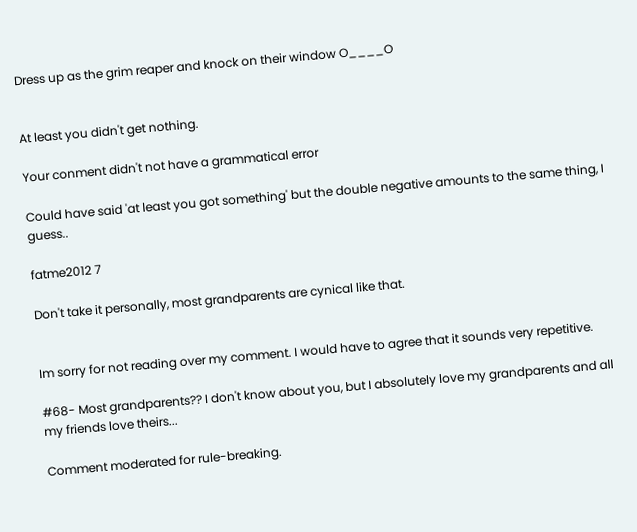Dress up as the grim reaper and knock on their window O____O


At least you didn't get nothing.

Your conment didn't not have a grammatical error

Could have said 'at least you got something' but the double negative amounts to the same thing, I guess..

fatme2012 7

Don't take it personally, most grandparents are cynical like that.


Im sorry for not reading over my comment. I would have to agree that it sounds very repetitive.

#68- Most grandparents?? I don't know about you, but I absolutely love my grandparents and all my friends love theirs...

Comment moderated for rule-breaking.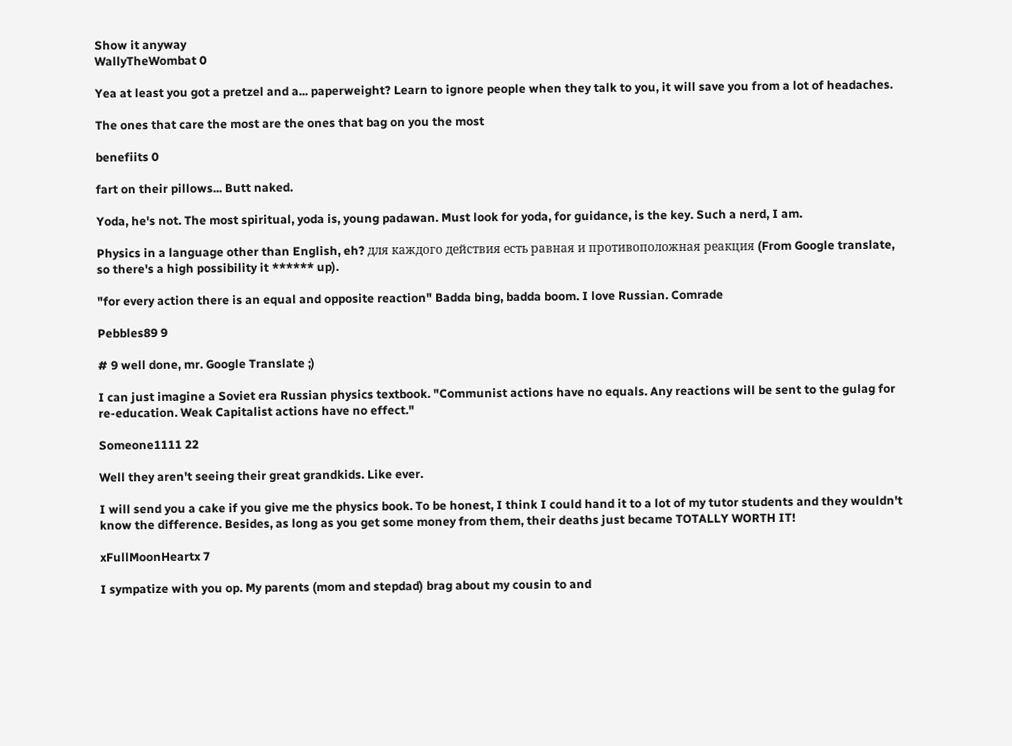Show it anyway
WallyTheWombat 0

Yea at least you got a pretzel and a... paperweight? Learn to ignore people when they talk to you, it will save you from a lot of headaches.

The ones that care the most are the ones that bag on you the most

benefiits 0

fart on their pillows... Butt naked.

Yoda, he's not. The most spiritual, yoda is, young padawan. Must look for yoda, for guidance, is the key. Such a nerd, I am.

Physics in a language other than English, eh? для каждого действия есть равная и противоположная реакция (From Google translate, so there's a high possibility it ****** up).

"for every action there is an equal and opposite reaction" Badda bing, badda boom. I love Russian. Comrade

Pebbles89 9

# 9 well done, mr. Google Translate ;)

I can just imagine a Soviet era Russian physics textbook. "Communist actions have no equals. Any reactions will be sent to the gulag for re-education. Weak Capitalist actions have no effect."

Someone1111 22

Well they aren't seeing their great grandkids. Like ever.

I will send you a cake if you give me the physics book. To be honest, I think I could hand it to a lot of my tutor students and they wouldn't know the difference. Besides, as long as you get some money from them, their deaths just became TOTALLY WORTH IT!

xFullMoonHeartx 7

I sympatize with you op. My parents (mom and stepdad) brag about my cousin to and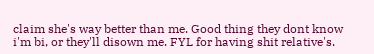claim she's way better than me. Good thing they dont know i'm bi, or they'll disown me. FYL for having shit relative's.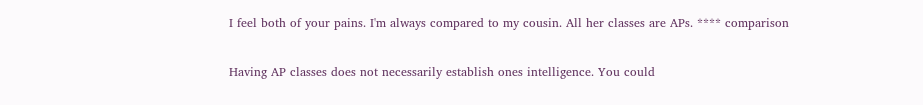I feel both of your pains. I'm always compared to my cousin. All her classes are APs. **** comparison

Having AP classes does not necessarily establish ones intelligence. You could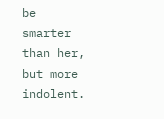be smarter than her, but more indolent.